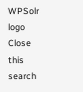WPSolr logo
Close this search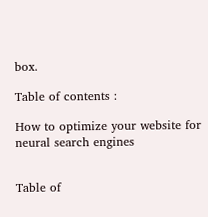box.

Table of contents :

How to optimize your website for neural search engines


Table of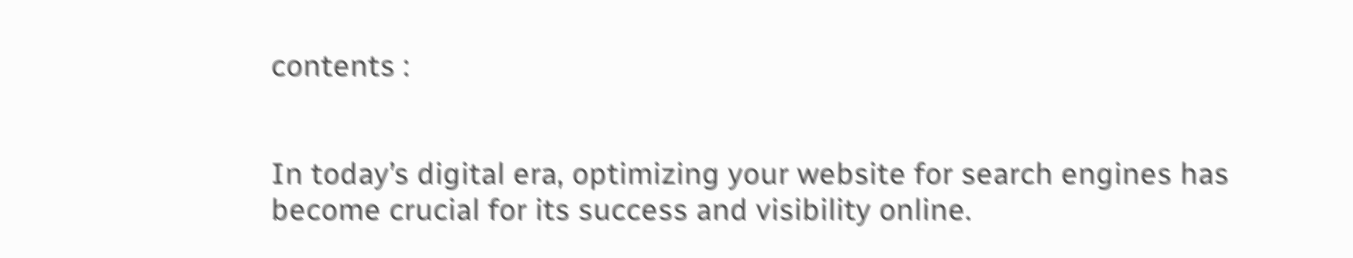contents :


In today’s digital era, optimizing your website for search engines has become crucial for its success and visibility online.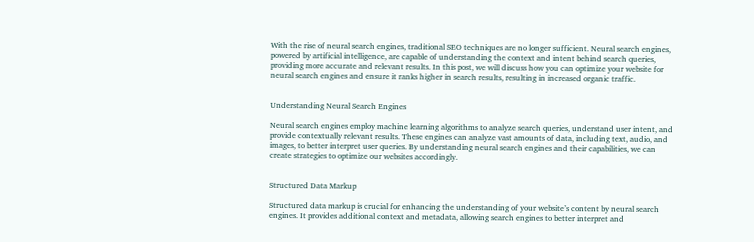With the rise of neural search engines, traditional SEO techniques are no longer sufficient. Neural search engines, powered by artificial intelligence, are capable of understanding the context and intent behind search queries, providing more accurate and relevant results. In this post, we will discuss how you can optimize your website for neural search engines and ensure it ranks higher in search results, resulting in increased organic traffic.


Understanding Neural Search Engines

Neural search engines employ machine learning algorithms to analyze search queries, understand user intent, and provide contextually relevant results. These engines can analyze vast amounts of data, including text, audio, and images, to better interpret user queries. By understanding neural search engines and their capabilities, we can create strategies to optimize our websites accordingly.


Structured Data Markup

Structured data markup is crucial for enhancing the understanding of your website’s content by neural search engines. It provides additional context and metadata, allowing search engines to better interpret and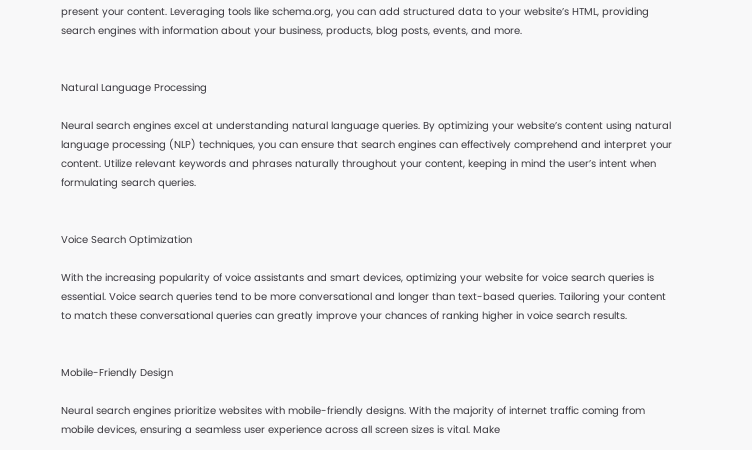present your content. Leveraging tools like schema.org, you can add structured data to your website’s HTML, providing search engines with information about your business, products, blog posts, events, and more.


Natural Language Processing

Neural search engines excel at understanding natural language queries. By optimizing your website’s content using natural language processing (NLP) techniques, you can ensure that search engines can effectively comprehend and interpret your content. Utilize relevant keywords and phrases naturally throughout your content, keeping in mind the user’s intent when formulating search queries.


Voice Search Optimization

With the increasing popularity of voice assistants and smart devices, optimizing your website for voice search queries is essential. Voice search queries tend to be more conversational and longer than text-based queries. Tailoring your content to match these conversational queries can greatly improve your chances of ranking higher in voice search results.


Mobile-Friendly Design

Neural search engines prioritize websites with mobile-friendly designs. With the majority of internet traffic coming from mobile devices, ensuring a seamless user experience across all screen sizes is vital. Make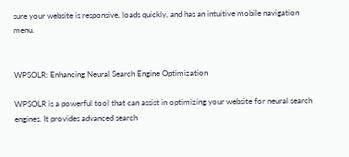sure your website is responsive, loads quickly, and has an intuitive mobile navigation menu.


WPSOLR: Enhancing Neural Search Engine Optimization

WPSOLR is a powerful tool that can assist in optimizing your website for neural search engines. It provides advanced search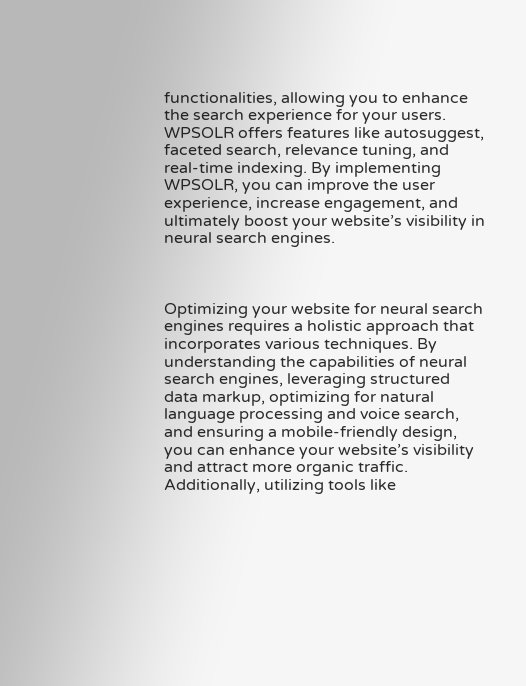functionalities, allowing you to enhance the search experience for your users. WPSOLR offers features like autosuggest, faceted search, relevance tuning, and real-time indexing. By implementing WPSOLR, you can improve the user experience, increase engagement, and ultimately boost your website’s visibility in neural search engines.



Optimizing your website for neural search engines requires a holistic approach that incorporates various techniques. By understanding the capabilities of neural search engines, leveraging structured data markup, optimizing for natural language processing and voice search, and ensuring a mobile-friendly design, you can enhance your website’s visibility and attract more organic traffic. Additionally, utilizing tools like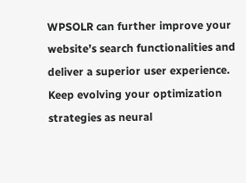WPSOLR can further improve your website’s search functionalities and deliver a superior user experience. Keep evolving your optimization strategies as neural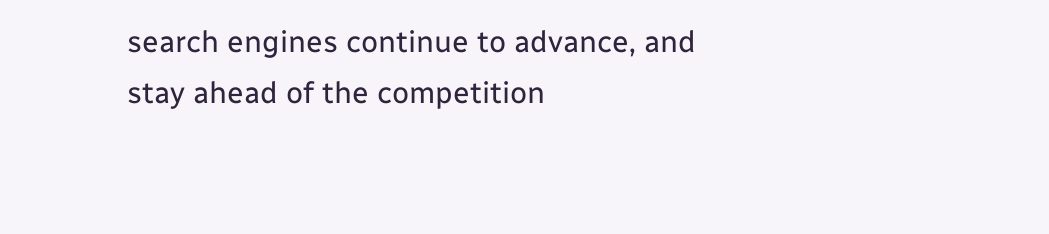search engines continue to advance, and stay ahead of the competition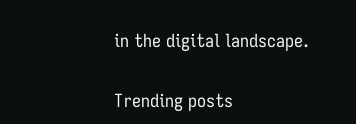in the digital landscape.

Trending posts